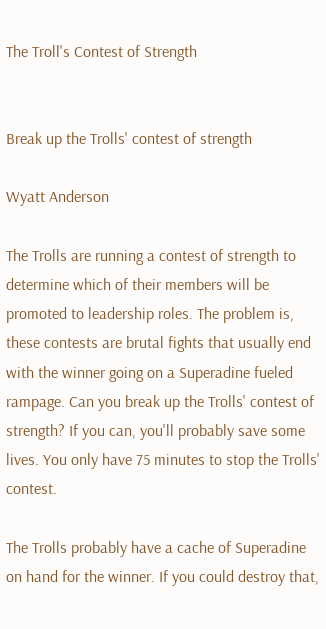The Troll's Contest of Strength


Break up the Trolls' contest of strength

Wyatt Anderson

The Trolls are running a contest of strength to determine which of their members will be promoted to leadership roles. The problem is, these contests are brutal fights that usually end with the winner going on a Superadine fueled rampage. Can you break up the Trolls' contest of strength? If you can, you'll probably save some lives. You only have 75 minutes to stop the Trolls' contest.

The Trolls probably have a cache of Superadine on hand for the winner. If you could destroy that,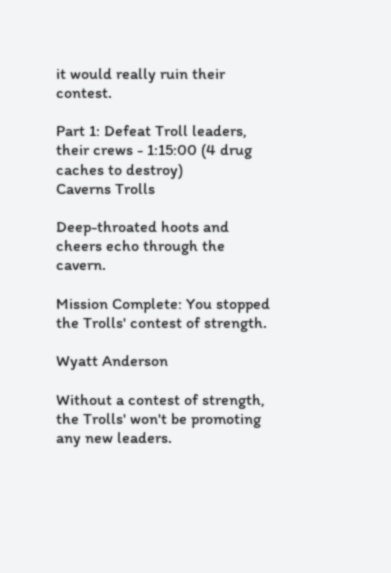it would really ruin their contest.

Part 1: Defeat Troll leaders, their crews - 1:15:00 (4 drug caches to destroy)
Caverns Trolls

Deep-throated hoots and cheers echo through the cavern.

Mission Complete: You stopped the Trolls' contest of strength.

Wyatt Anderson

Without a contest of strength, the Trolls' won't be promoting any new leaders.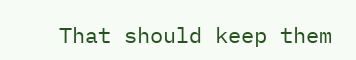That should keep them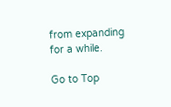from expanding for a while.

Go to Top